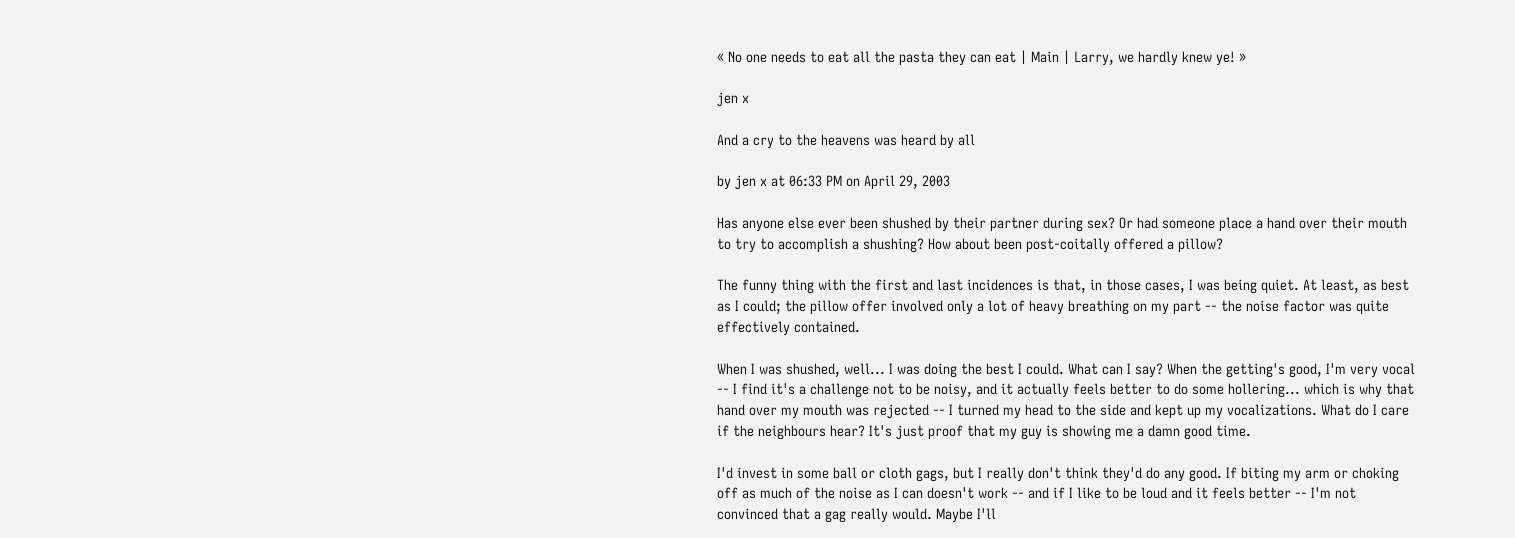« No one needs to eat all the pasta they can eat | Main | Larry, we hardly knew ye! »

jen x

And a cry to the heavens was heard by all

by jen x at 06:33 PM on April 29, 2003

Has anyone else ever been shushed by their partner during sex? Or had someone place a hand over their mouth to try to accomplish a shushing? How about been post-coitally offered a pillow?

The funny thing with the first and last incidences is that, in those cases, I was being quiet. At least, as best as I could; the pillow offer involved only a lot of heavy breathing on my part -- the noise factor was quite effectively contained.

When I was shushed, well... I was doing the best I could. What can I say? When the getting's good, I'm very vocal -- I find it's a challenge not to be noisy, and it actually feels better to do some hollering... which is why that hand over my mouth was rejected -- I turned my head to the side and kept up my vocalizations. What do I care if the neighbours hear? It's just proof that my guy is showing me a damn good time.

I'd invest in some ball or cloth gags, but I really don't think they'd do any good. If biting my arm or choking off as much of the noise as I can doesn't work -- and if I like to be loud and it feels better -- I'm not convinced that a gag really would. Maybe I'll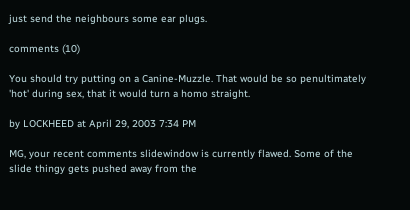just send the neighbours some ear plugs.

comments (10)

You should try putting on a Canine-Muzzle. That would be so penultimately 'hot' during sex, that it would turn a homo straight.

by LOCKHEED at April 29, 2003 7:34 PM

MG, your recent comments slidewindow is currently flawed. Some of the slide thingy gets pushed away from the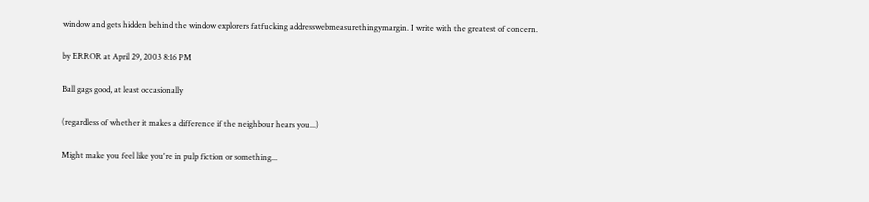window and gets hidden behind the window explorers fatfucking addresswebmeasurethingymargin. I write with the greatest of concern.

by ERROR at April 29, 2003 8:16 PM

Ball gags good, at least occasionally

(regardless of whether it makes a difference if the neighbour hears you...)

Might make you feel like you're in pulp fiction or something...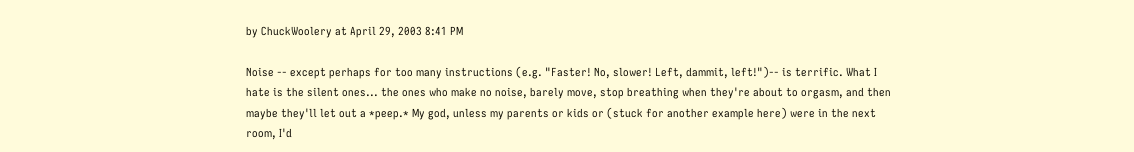by ChuckWoolery at April 29, 2003 8:41 PM

Noise -- except perhaps for too many instructions (e.g. "Faster! No, slower! Left, dammit, left!")-- is terrific. What I hate is the silent ones... the ones who make no noise, barely move, stop breathing when they're about to orgasm, and then maybe they'll let out a *peep.* My god, unless my parents or kids or (stuck for another example here) were in the next room, I'd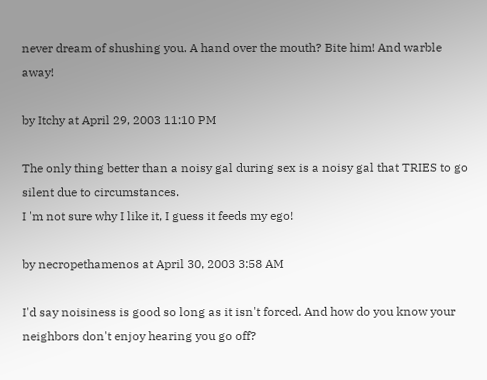never dream of shushing you. A hand over the mouth? Bite him! And warble away!

by Itchy at April 29, 2003 11:10 PM

The only thing better than a noisy gal during sex is a noisy gal that TRIES to go silent due to circumstances.
I 'm not sure why I like it, I guess it feeds my ego!

by necropethamenos at April 30, 2003 3:58 AM

I'd say noisiness is good so long as it isn't forced. And how do you know your neighbors don't enjoy hearing you go off?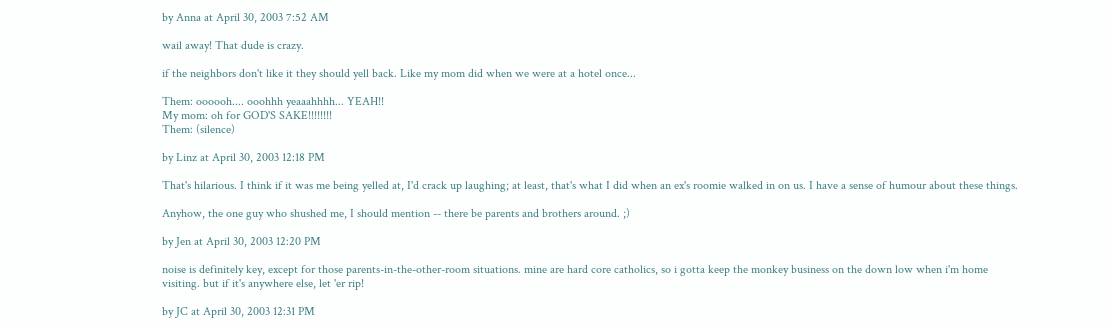by Anna at April 30, 2003 7:52 AM

wail away! That dude is crazy.

if the neighbors don't like it they should yell back. Like my mom did when we were at a hotel once...

Them: oooooh.... ooohhh yeaaahhhh... YEAH!!
My mom: oh for GOD'S SAKE!!!!!!!!
Them: (silence)

by Linz at April 30, 2003 12:18 PM

That's hilarious. I think if it was me being yelled at, I'd crack up laughing; at least, that's what I did when an ex's roomie walked in on us. I have a sense of humour about these things.

Anyhow, the one guy who shushed me, I should mention -- there be parents and brothers around. ;)

by Jen at April 30, 2003 12:20 PM

noise is definitely key, except for those parents-in-the-other-room situations. mine are hard core catholics, so i gotta keep the monkey business on the down low when i'm home visiting. but if it's anywhere else, let 'er rip!

by JC at April 30, 2003 12:31 PM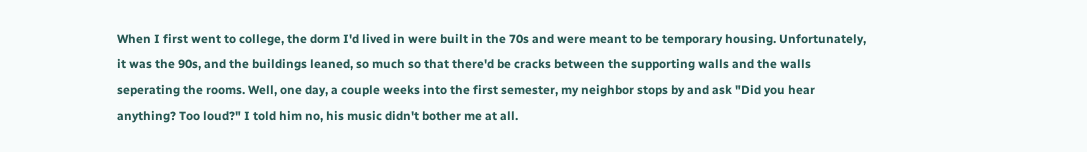When I first went to college, the dorm I'd lived in were built in the 70s and were meant to be temporary housing. Unfortunately, it was the 90s, and the buildings leaned, so much so that there'd be cracks between the supporting walls and the walls seperating the rooms. Well, one day, a couple weeks into the first semester, my neighbor stops by and ask "Did you hear anything? Too loud?" I told him no, his music didn't bother me at all.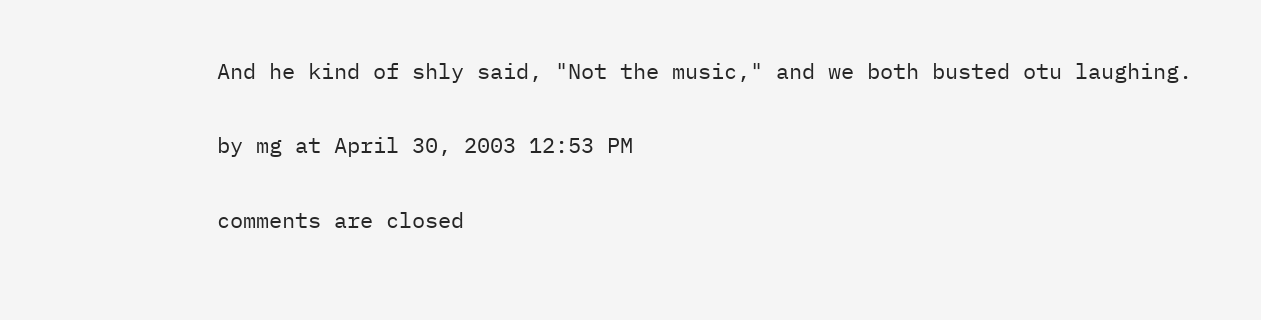And he kind of shly said, "Not the music," and we both busted otu laughing.

by mg at April 30, 2003 12:53 PM

comments are closed